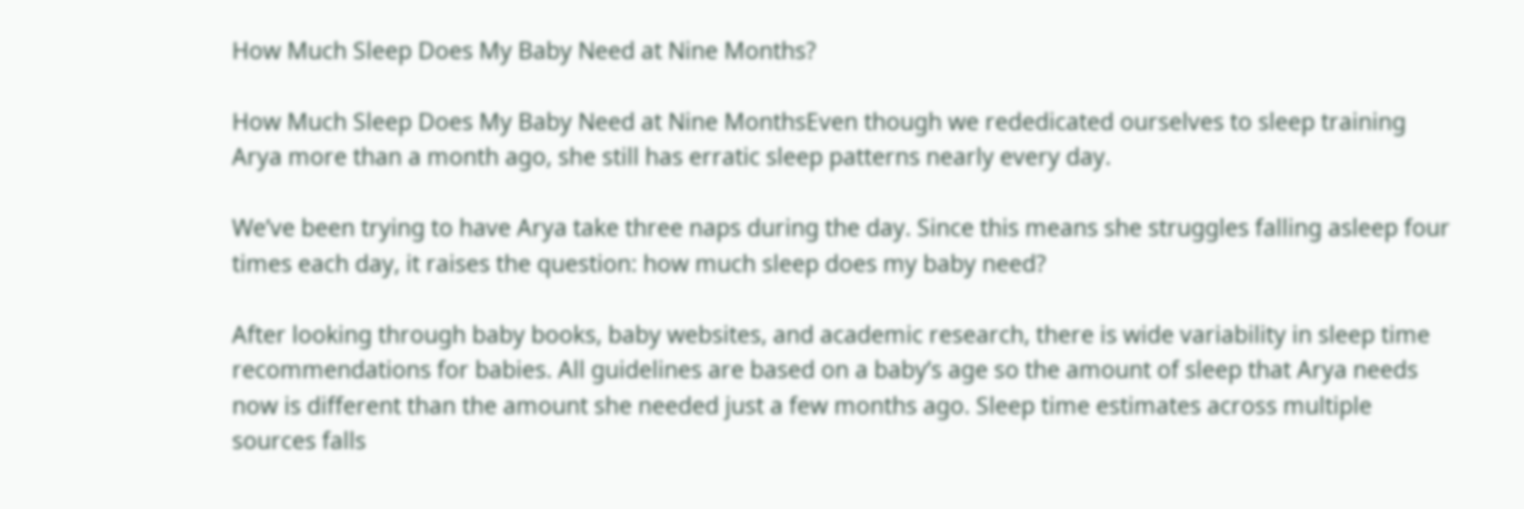How Much Sleep Does My Baby Need at Nine Months?

How Much Sleep Does My Baby Need at Nine MonthsEven though we rededicated ourselves to sleep training Arya more than a month ago, she still has erratic sleep patterns nearly every day.

We’ve been trying to have Arya take three naps during the day. Since this means she struggles falling asleep four times each day, it raises the question: how much sleep does my baby need?

After looking through baby books, baby websites, and academic research, there is wide variability in sleep time recommendations for babies. All guidelines are based on a baby’s age so the amount of sleep that Arya needs now is different than the amount she needed just a few months ago. Sleep time estimates across multiple sources falls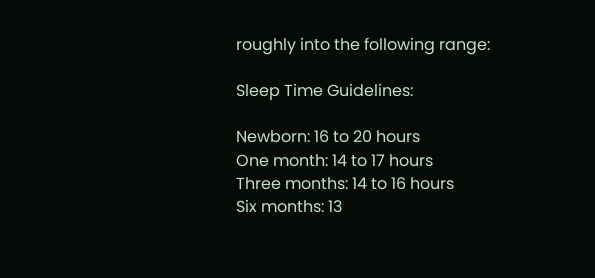roughly into the following range:

Sleep Time Guidelines:

Newborn: 16 to 20 hours
One month: 14 to 17 hours
Three months: 14 to 16 hours
Six months: 13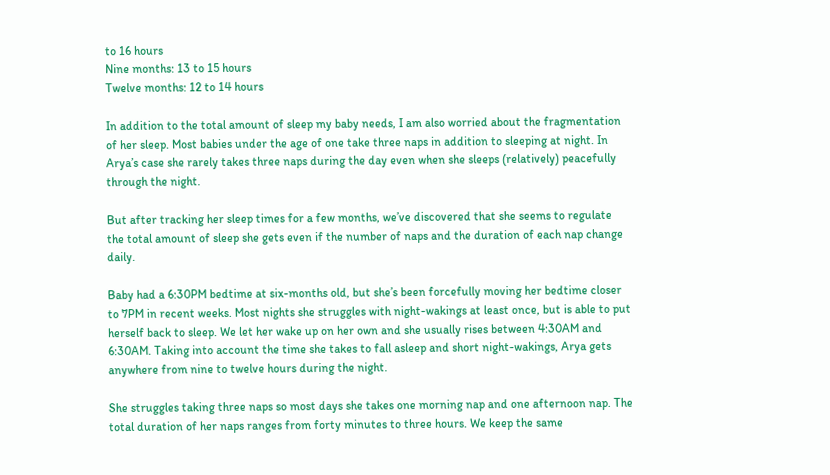to 16 hours
Nine months: 13 to 15 hours
Twelve months: 12 to 14 hours

In addition to the total amount of sleep my baby needs, I am also worried about the fragmentation of her sleep. Most babies under the age of one take three naps in addition to sleeping at night. In Arya’s case she rarely takes three naps during the day even when she sleeps (relatively) peacefully through the night.

But after tracking her sleep times for a few months, we’ve discovered that she seems to regulate the total amount of sleep she gets even if the number of naps and the duration of each nap change daily.

Baby had a 6:30PM bedtime at six-months old, but she’s been forcefully moving her bedtime closer to 7PM in recent weeks. Most nights she struggles with night-wakings at least once, but is able to put herself back to sleep. We let her wake up on her own and she usually rises between 4:30AM and 6:30AM. Taking into account the time she takes to fall asleep and short night-wakings, Arya gets anywhere from nine to twelve hours during the night.

She struggles taking three naps so most days she takes one morning nap and one afternoon nap. The total duration of her naps ranges from forty minutes to three hours. We keep the same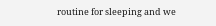routine for sleeping and we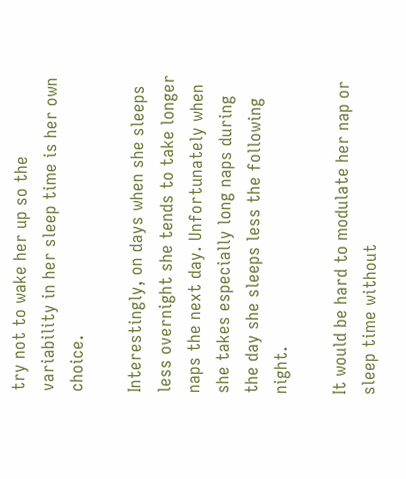try not to wake her up so the variability in her sleep time is her own choice.

Interestingly, on days when she sleeps less overnight she tends to take longer naps the next day. Unfortunately when she takes especially long naps during the day she sleeps less the following night.

It would be hard to modulate her nap or sleep time without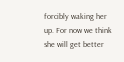forcibly waking her up. For now we think she will get better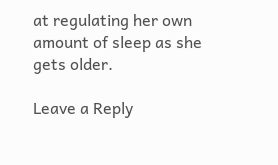at regulating her own amount of sleep as she gets older.

Leave a Reply